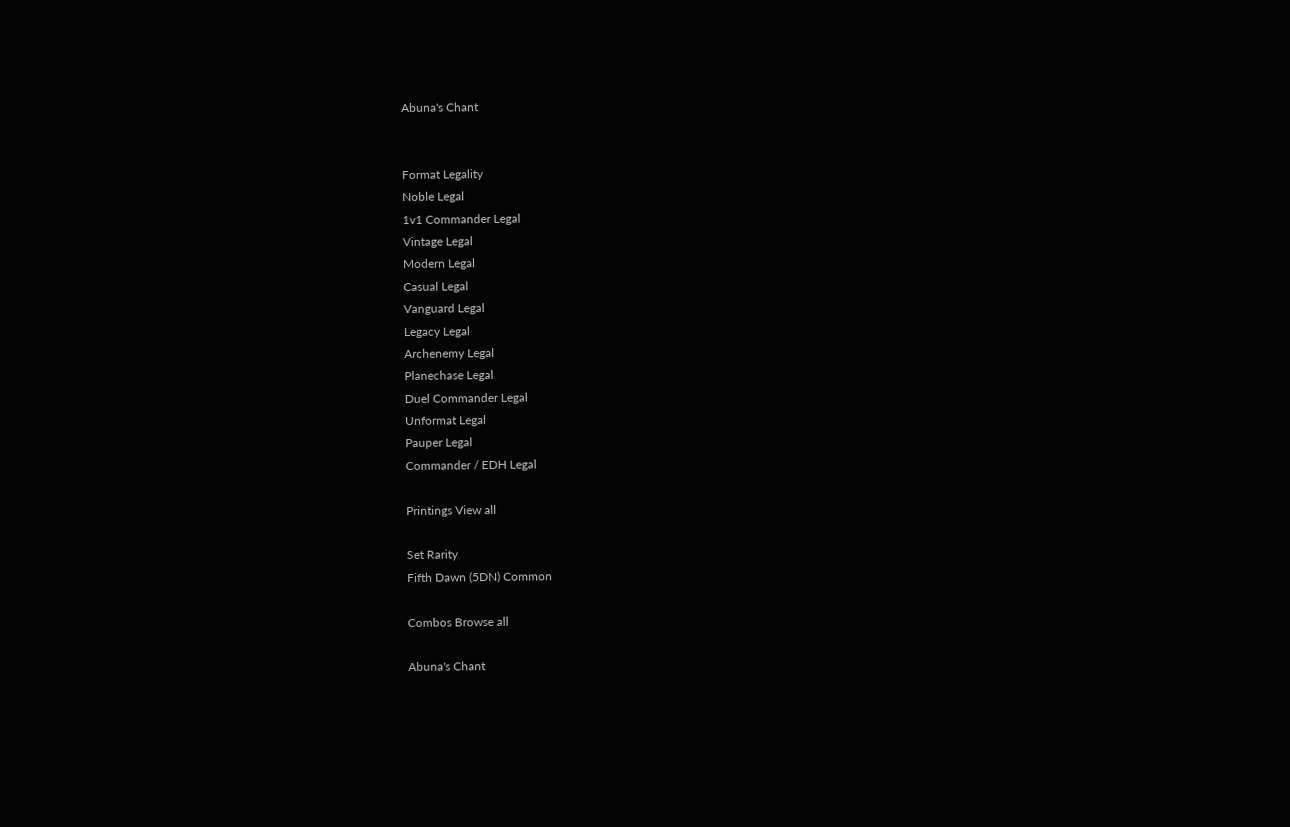Abuna's Chant


Format Legality
Noble Legal
1v1 Commander Legal
Vintage Legal
Modern Legal
Casual Legal
Vanguard Legal
Legacy Legal
Archenemy Legal
Planechase Legal
Duel Commander Legal
Unformat Legal
Pauper Legal
Commander / EDH Legal

Printings View all

Set Rarity
Fifth Dawn (5DN) Common

Combos Browse all

Abuna's Chant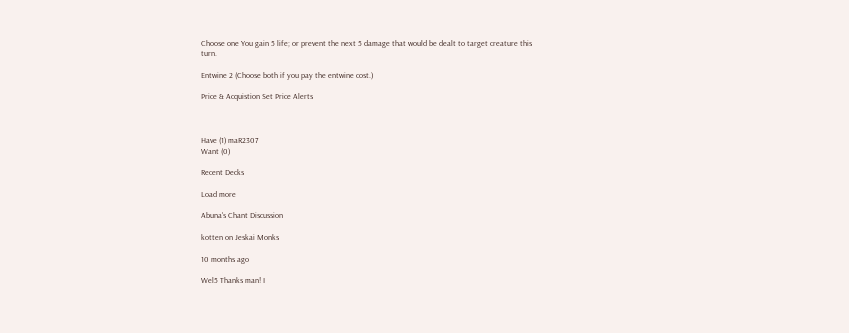Choose one You gain 5 life; or prevent the next 5 damage that would be dealt to target creature this turn.

Entwine 2 (Choose both if you pay the entwine cost.)

Price & Acquistion Set Price Alerts



Have (1) maR2307
Want (0)

Recent Decks

Load more

Abuna's Chant Discussion

kotten on Jeskai Monks

10 months ago

Wel5 Thanks man! I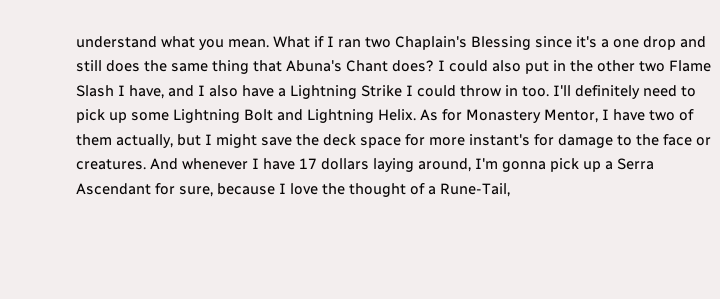understand what you mean. What if I ran two Chaplain's Blessing since it's a one drop and still does the same thing that Abuna's Chant does? I could also put in the other two Flame Slash I have, and I also have a Lightning Strike I could throw in too. I'll definitely need to pick up some Lightning Bolt and Lightning Helix. As for Monastery Mentor, I have two of them actually, but I might save the deck space for more instant's for damage to the face or creatures. And whenever I have 17 dollars laying around, I'm gonna pick up a Serra Ascendant for sure, because I love the thought of a Rune-Tail,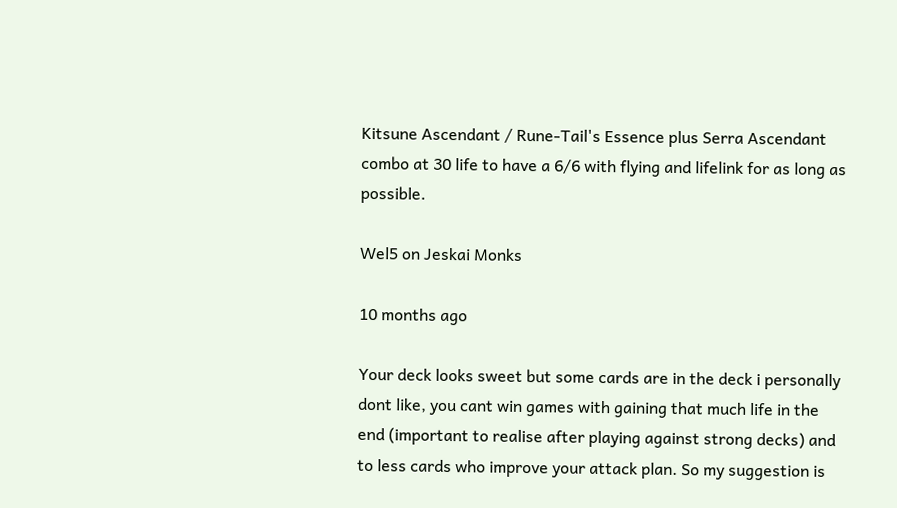Kitsune Ascendant / Rune-Tail's Essence plus Serra Ascendant combo at 30 life to have a 6/6 with flying and lifelink for as long as possible.

Wel5 on Jeskai Monks

10 months ago

Your deck looks sweet but some cards are in the deck i personally dont like, you cant win games with gaining that much life in the end (important to realise after playing against strong decks) and to less cards who improve your attack plan. So my suggestion is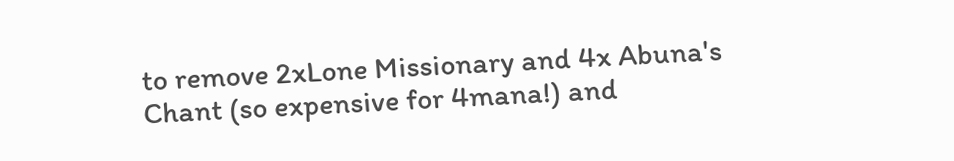to remove 2xLone Missionary and 4x Abuna's Chant (so expensive for 4mana!) and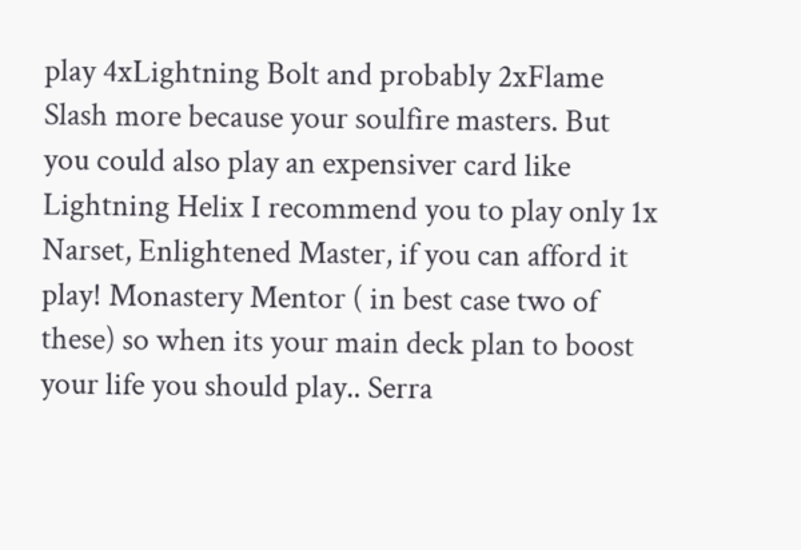play 4xLightning Bolt and probably 2xFlame Slash more because your soulfire masters. But you could also play an expensiver card like Lightning Helix I recommend you to play only 1x Narset, Enlightened Master, if you can afford it play! Monastery Mentor ( in best case two of these) so when its your main deck plan to boost your life you should play.. Serra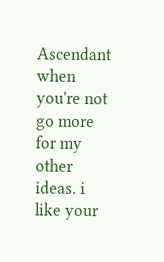Ascendant when you're not go more for my other ideas. i like your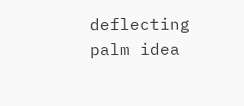deflecting palm idea